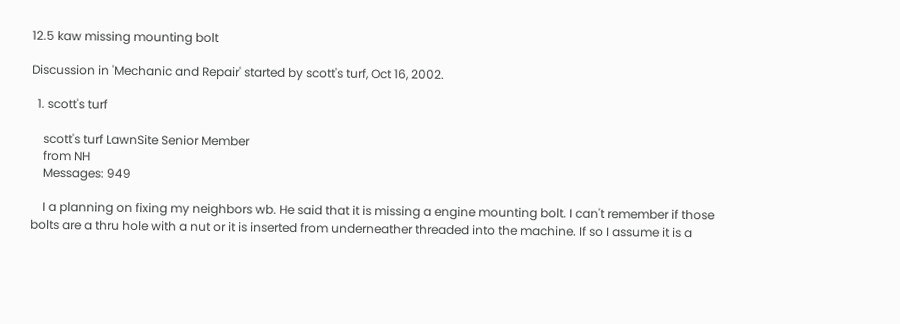12.5 kaw missing mounting bolt

Discussion in 'Mechanic and Repair' started by scott's turf, Oct 16, 2002.

  1. scott's turf

    scott's turf LawnSite Senior Member
    from NH
    Messages: 949

    I a planning on fixing my neighbors wb. He said that it is missing a engine mounting bolt. I can't remember if those bolts are a thru hole with a nut or it is inserted from underneather threaded into the machine. If so I assume it is a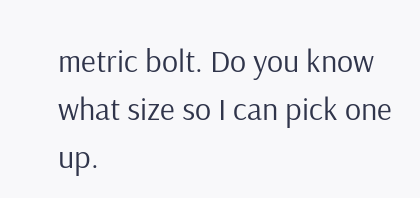metric bolt. Do you know what size so I can pick one up.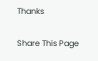Thanks

Share This Page